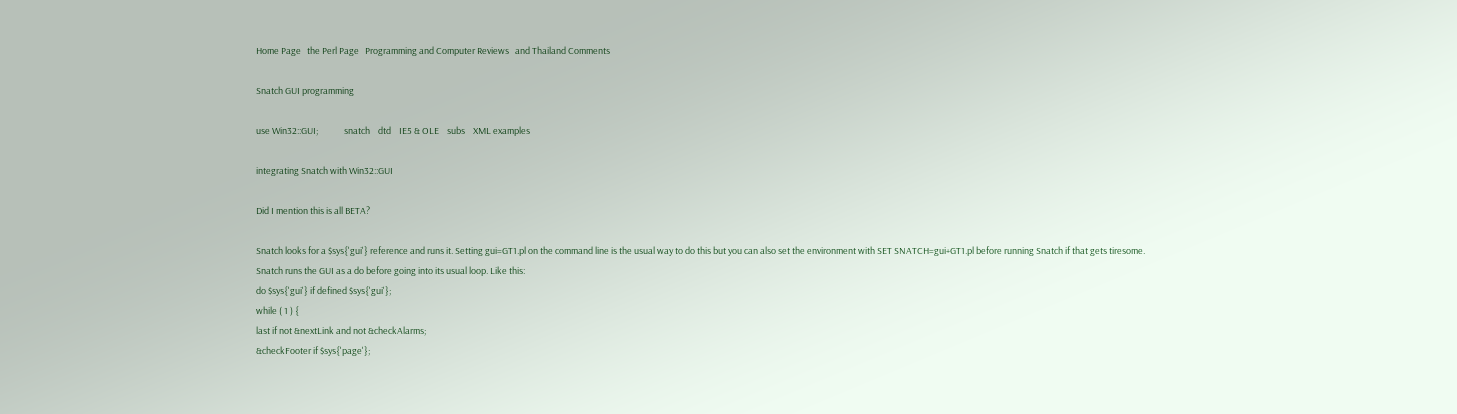Home Page   the Perl Page   Programming and Computer Reviews   and Thailand Comments

Snatch GUI programming

use Win32::GUI;             snatch    dtd    IE5 & OLE    subs    XML examples

integrating Snatch with Win32::GUI

Did I mention this is all BETA?

Snatch looks for a $sys{'gui'} reference and runs it. Setting gui=GT1.pl on the command line is the usual way to do this but you can also set the environment with SET SNATCH=gui+GT1.pl before running Snatch if that gets tiresome.
Snatch runs the GUI as a do before going into its usual loop. Like this:
do $sys{'gui'} if defined $sys{'gui'};
while ( 1 ) {
last if not &nextLink and not &checkAlarms;
&checkFooter if $sys{'page'};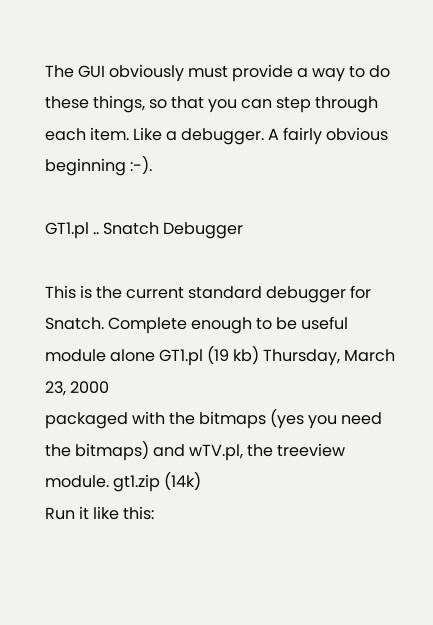The GUI obviously must provide a way to do these things, so that you can step through each item. Like a debugger. A fairly obvious beginning :-).

GT1.pl .. Snatch Debugger

This is the current standard debugger for Snatch. Complete enough to be useful
module alone GT1.pl (19 kb) Thursday, March 23, 2000
packaged with the bitmaps (yes you need the bitmaps) and wTV.pl, the treeview module. gt1.zip (14k)
Run it like this: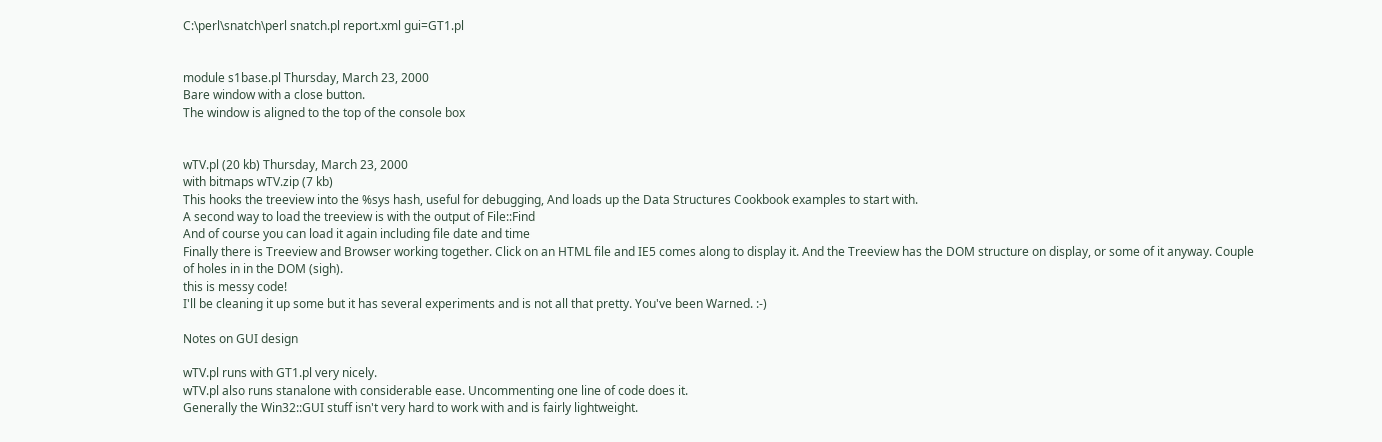C:\perl\snatch\perl snatch.pl report.xml gui=GT1.pl


module s1base.pl Thursday, March 23, 2000
Bare window with a close button.
The window is aligned to the top of the console box


wTV.pl (20 kb) Thursday, March 23, 2000
with bitmaps wTV.zip (7 kb)
This hooks the treeview into the %sys hash, useful for debugging, And loads up the Data Structures Cookbook examples to start with.
A second way to load the treeview is with the output of File::Find
And of course you can load it again including file date and time
Finally there is Treeview and Browser working together. Click on an HTML file and IE5 comes along to display it. And the Treeview has the DOM structure on display, or some of it anyway. Couple of holes in in the DOM (sigh).
this is messy code!
I'll be cleaning it up some but it has several experiments and is not all that pretty. You've been Warned. :-)

Notes on GUI design

wTV.pl runs with GT1.pl very nicely.
wTV.pl also runs stanalone with considerable ease. Uncommenting one line of code does it.
Generally the Win32::GUI stuff isn't very hard to work with and is fairly lightweight.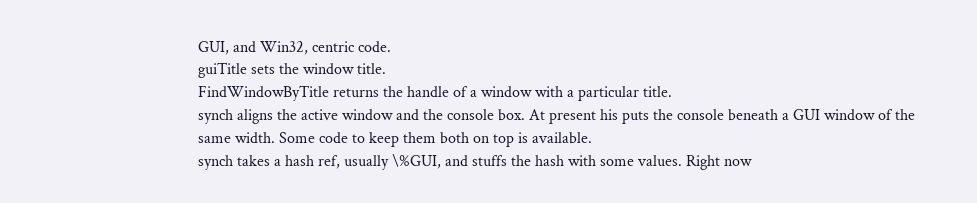GUI, and Win32, centric code.
guiTitle sets the window title.
FindWindowByTitle returns the handle of a window with a particular title.
synch aligns the active window and the console box. At present his puts the console beneath a GUI window of the same width. Some code to keep them both on top is available.
synch takes a hash ref, usually \%GUI, and stuffs the hash with some values. Right now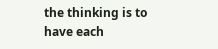the thinking is to have each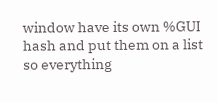window have its own %GUI hash and put them on a list so everything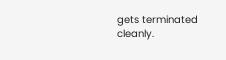gets terminated cleanly.